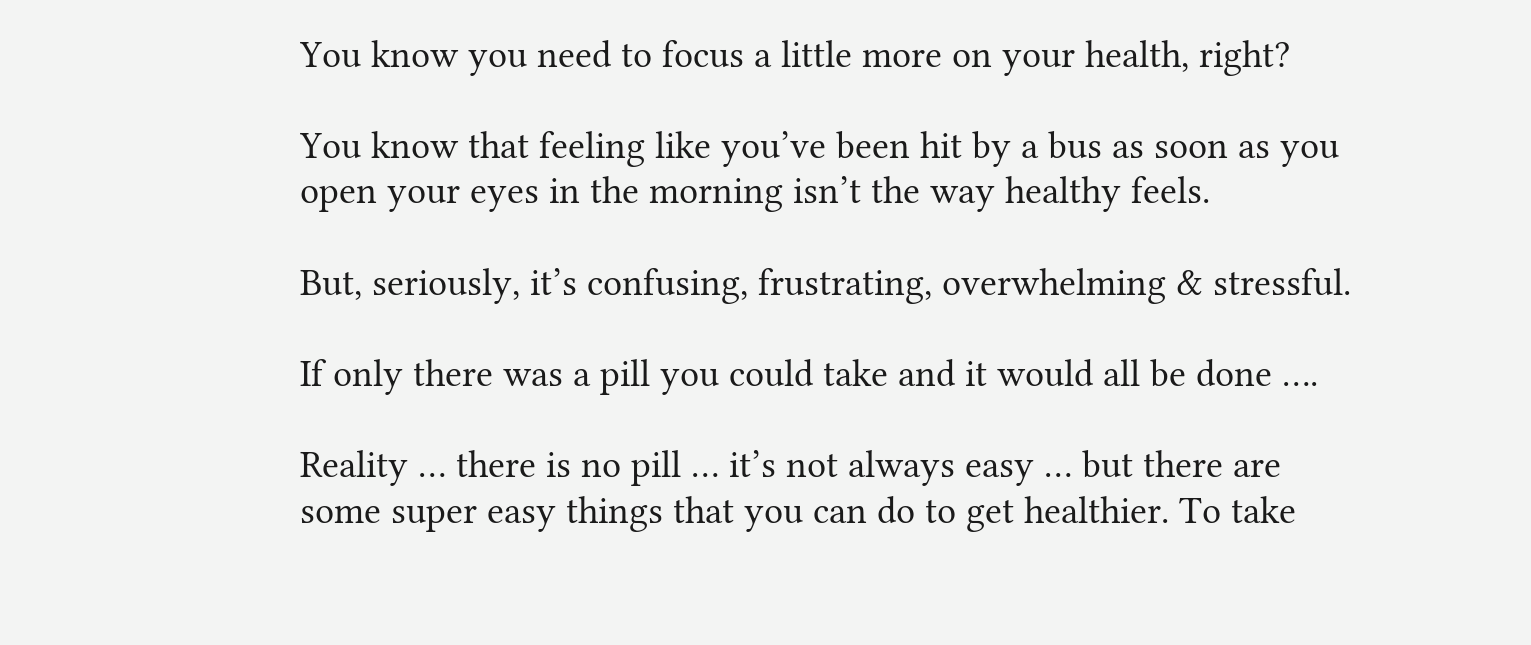You know you need to focus a little more on your health, right?

You know that feeling like you’ve been hit by a bus as soon as you open your eyes in the morning isn’t the way healthy feels.

But, seriously, it’s confusing, frustrating, overwhelming & stressful.

If only there was a pill you could take and it would all be done ….

Reality … there is no pill … it’s not always easy … but there are some super easy things that you can do to get healthier. To take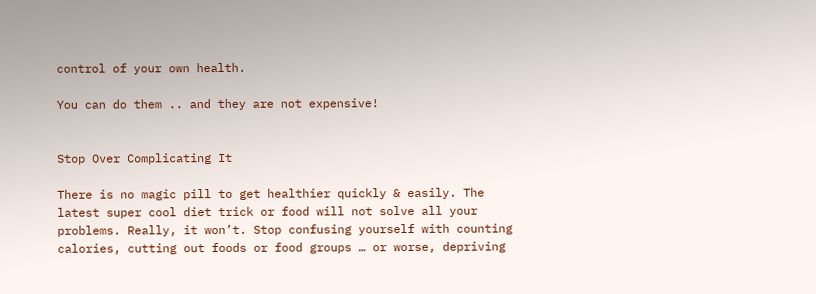control of your own health.

You can do them .. and they are not expensive!


Stop Over Complicating It

There is no magic pill to get healthier quickly & easily. The latest super cool diet trick or food will not solve all your problems. Really, it won’t. Stop confusing yourself with counting calories, cutting out foods or food groups … or worse, depriving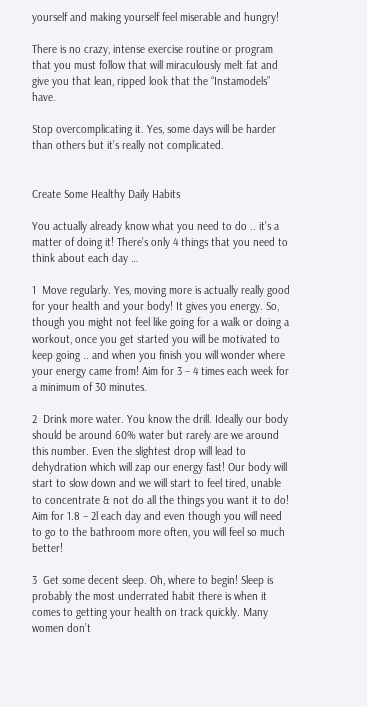yourself and making yourself feel miserable and hungry!

There is no crazy, intense exercise routine or program that you must follow that will miraculously melt fat and give you that lean, ripped look that the “Instamodels”  have.

Stop overcomplicating it. Yes, some days will be harder than others but it’s really not complicated.


Create Some Healthy Daily Habits

You actually already know what you need to do .. it’s a matter of doing it! There’s only 4 things that you need to think about each day …

1  Move regularly. Yes, moving more is actually really good for your health and your body! It gives you energy. So, though you might not feel like going for a walk or doing a workout, once you get started you will be motivated to keep going .. and when you finish you will wonder where your energy came from! Aim for 3 – 4 times each week for a minimum of 30 minutes.

2  Drink more water. You know the drill. Ideally our body should be around 60% water but rarely are we around this number. Even the slightest drop will lead to dehydration which will zap our energy fast! Our body will start to slow down and we will start to feel tired, unable to concentrate & not do all the things you want it to do! Aim for 1.8 – 2l each day and even though you will need to go to the bathroom more often, you will feel so much better!

3  Get some decent sleep. Oh, where to begin! Sleep is probably the most underrated habit there is when it comes to getting your health on track quickly. Many women don’t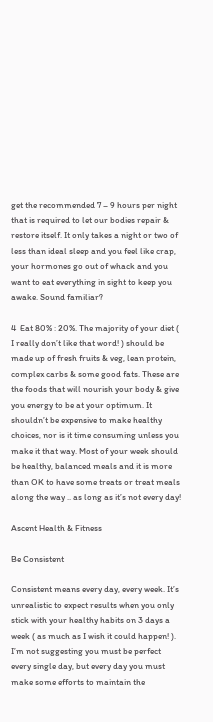get the recommended 7 – 9 hours per night that is required to let our bodies repair & restore itself. It only takes a night or two of less than ideal sleep and you feel like crap, your hormones go out of whack and you want to eat everything in sight to keep you awake. Sound familiar?

4  Eat 80% : 20%. The majority of your diet ( I really don’t like that word! ) should be made up of fresh fruits & veg, lean protein, complex carbs & some good fats. These are the foods that will nourish your body & give you energy to be at your optimum. It shouldn’t be expensive to make healthy choices, nor is it time consuming unless you make it that way. Most of your week should be healthy, balanced meals and it is more than OK to have some treats or treat meals along the way .. as long as it’s not every day!

Ascent Health & Fitness

Be Consistent

Consistent means every day, every week. It’s unrealistic to expect results when you only stick with your healthy habits on 3 days a week ( as much as I wish it could happen! ). I’m not suggesting you must be perfect every single day, but every day you must make some efforts to maintain the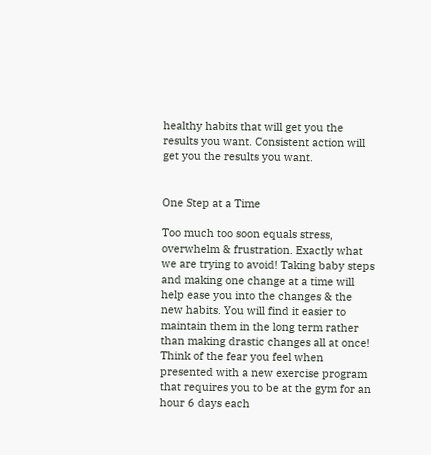healthy habits that will get you the results you want. Consistent action will get you the results you want.


One Step at a Time

Too much too soon equals stress, overwhelm & frustration. Exactly what we are trying to avoid! Taking baby steps and making one change at a time will help ease you into the changes & the new habits. You will find it easier to maintain them in the long term rather than making drastic changes all at once! Think of the fear you feel when presented with a new exercise program that requires you to be at the gym for an hour 6 days each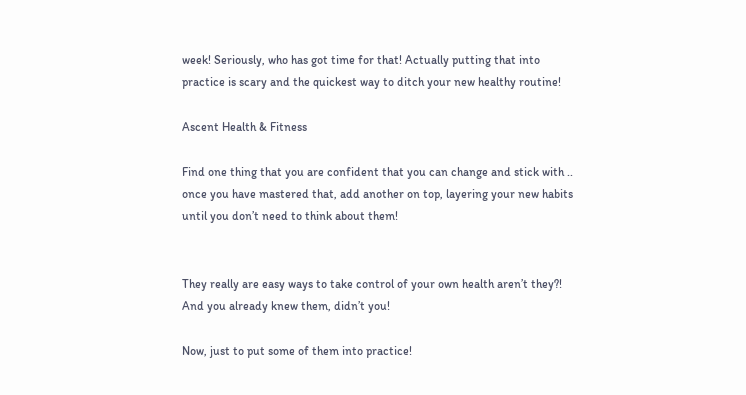week! Seriously, who has got time for that! Actually putting that into practice is scary and the quickest way to ditch your new healthy routine!

Ascent Health & Fitness

Find one thing that you are confident that you can change and stick with .. once you have mastered that, add another on top, layering your new habits until you don’t need to think about them!


They really are easy ways to take control of your own health aren’t they?!  And you already knew them, didn’t you!

Now, just to put some of them into practice!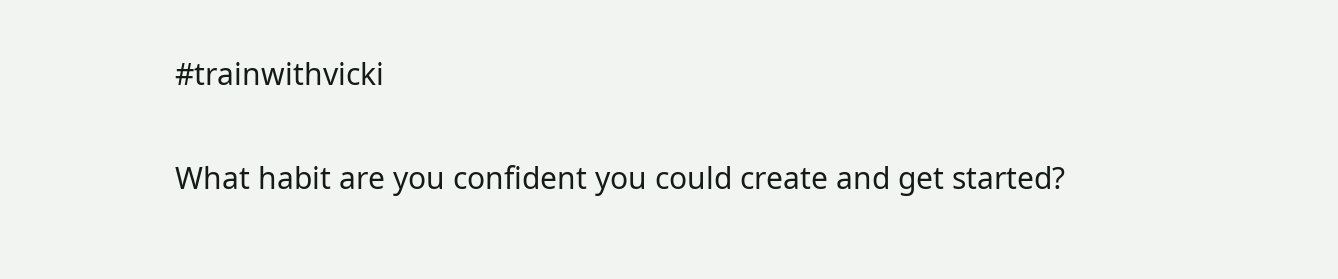#trainwithvicki

What habit are you confident you could create and get started?